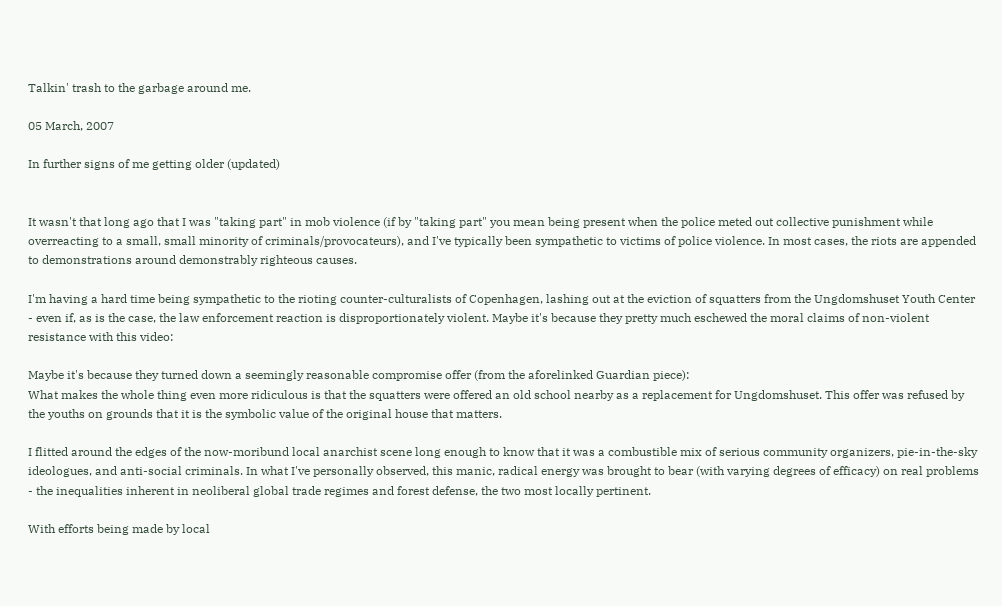Talkin' trash to the garbage around me.

05 March, 2007

In further signs of me getting older (updated)


It wasn't that long ago that I was "taking part" in mob violence (if by "taking part" you mean being present when the police meted out collective punishment while overreacting to a small, small minority of criminals/provocateurs), and I've typically been sympathetic to victims of police violence. In most cases, the riots are appended to demonstrations around demonstrably righteous causes.

I'm having a hard time being sympathetic to the rioting counter-culturalists of Copenhagen, lashing out at the eviction of squatters from the Ungdomshuset Youth Center - even if, as is the case, the law enforcement reaction is disproportionately violent. Maybe it's because they pretty much eschewed the moral claims of non-violent resistance with this video:

Maybe it's because they turned down a seemingly reasonable compromise offer (from the aforelinked Guardian piece):
What makes the whole thing even more ridiculous is that the squatters were offered an old school nearby as a replacement for Ungdomshuset. This offer was refused by the youths on grounds that it is the symbolic value of the original house that matters.

I flitted around the edges of the now-moribund local anarchist scene long enough to know that it was a combustible mix of serious community organizers, pie-in-the-sky ideologues, and anti-social criminals. In what I've personally observed, this manic, radical energy was brought to bear (with varying degrees of efficacy) on real problems - the inequalities inherent in neoliberal global trade regimes and forest defense, the two most locally pertinent.

With efforts being made by local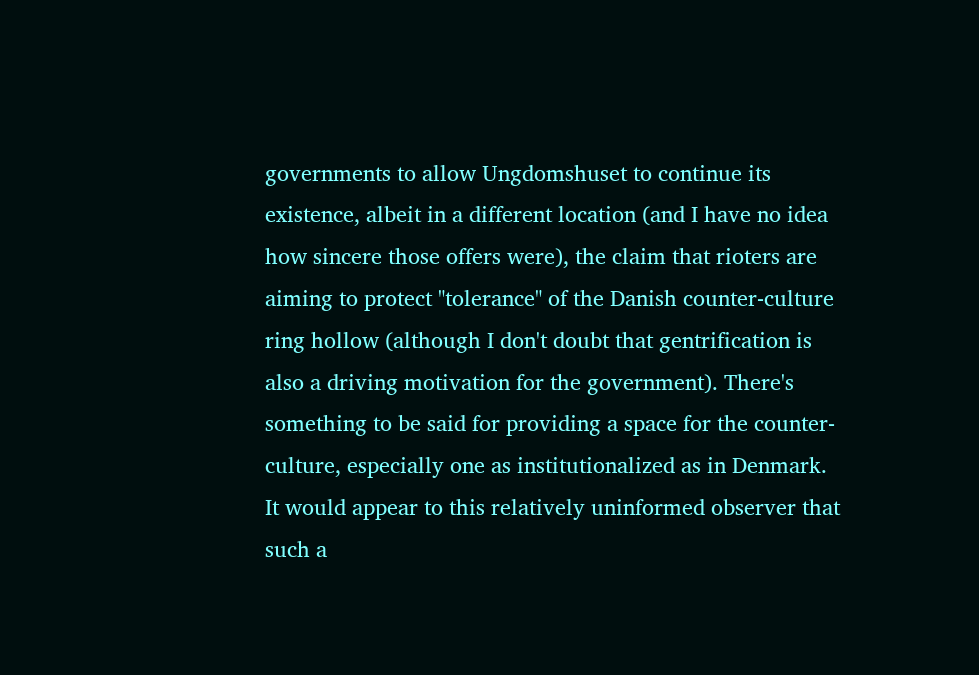governments to allow Ungdomshuset to continue its existence, albeit in a different location (and I have no idea how sincere those offers were), the claim that rioters are aiming to protect "tolerance" of the Danish counter-culture ring hollow (although I don't doubt that gentrification is also a driving motivation for the government). There's something to be said for providing a space for the counter-culture, especially one as institutionalized as in Denmark. It would appear to this relatively uninformed observer that such a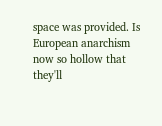space was provided. Is European anarchism now so hollow that they'll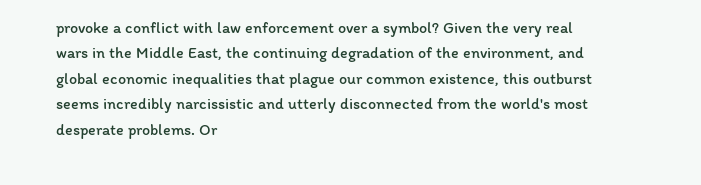provoke a conflict with law enforcement over a symbol? Given the very real wars in the Middle East, the continuing degradation of the environment, and global economic inequalities that plague our common existence, this outburst seems incredibly narcissistic and utterly disconnected from the world's most desperate problems. Or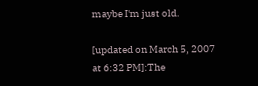maybe I'm just old.

[updated on March 5, 2007 at 6:32 PM]:The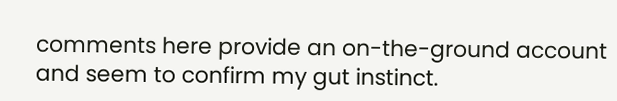comments here provide an on-the-ground account and seem to confirm my gut instinct.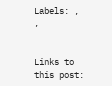Labels: , ,


Links to this post: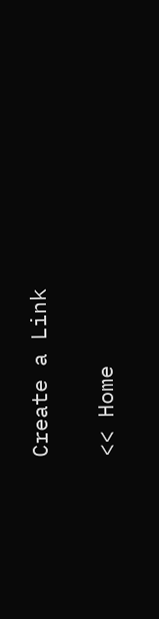Create a Link

<< Home